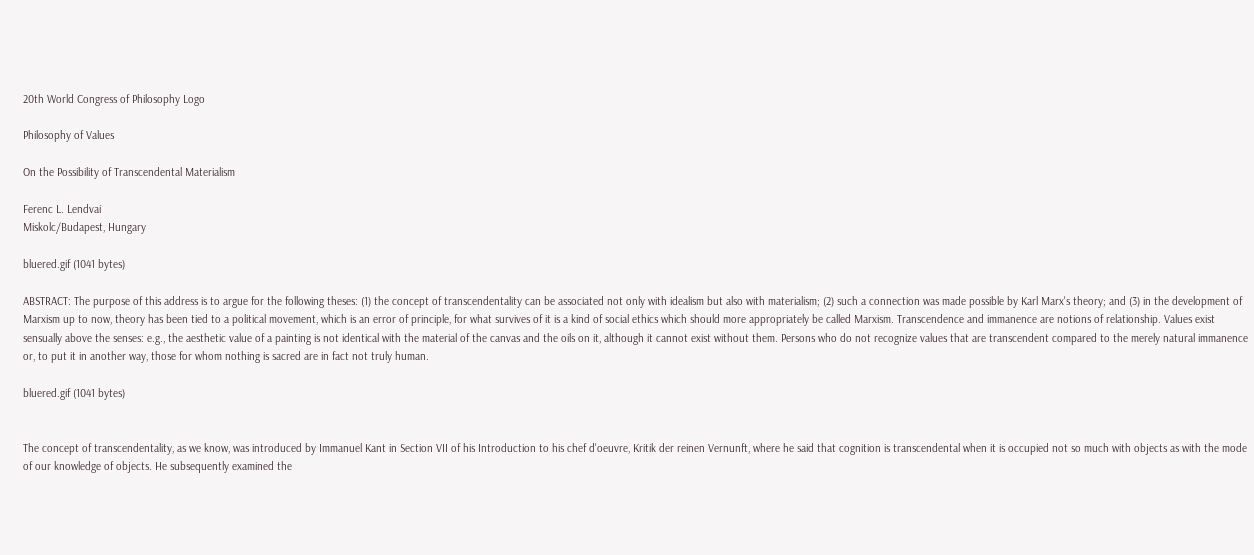20th World Congress of Philosophy Logo

Philosophy of Values

On the Possibility of Transcendental Materialism

Ferenc L. Lendvai
Miskolc/Budapest, Hungary

bluered.gif (1041 bytes)

ABSTRACT: The purpose of this address is to argue for the following theses: (1) the concept of transcendentality can be associated not only with idealism but also with materialism; (2) such a connection was made possible by Karl Marx's theory; and (3) in the development of Marxism up to now, theory has been tied to a political movement, which is an error of principle, for what survives of it is a kind of social ethics which should more appropriately be called Marxism. Transcendence and immanence are notions of relationship. Values exist sensually above the senses: e.g., the aesthetic value of a painting is not identical with the material of the canvas and the oils on it, although it cannot exist without them. Persons who do not recognize values that are transcendent compared to the merely natural immanence or, to put it in another way, those for whom nothing is sacred are in fact not truly human.

bluered.gif (1041 bytes)


The concept of transcendentality, as we know, was introduced by Immanuel Kant in Section VII of his Introduction to his chef d'oeuvre, Kritik der reinen Vernunft, where he said that cognition is transcendental when it is occupied not so much with objects as with the mode of our knowledge of objects. He subsequently examined the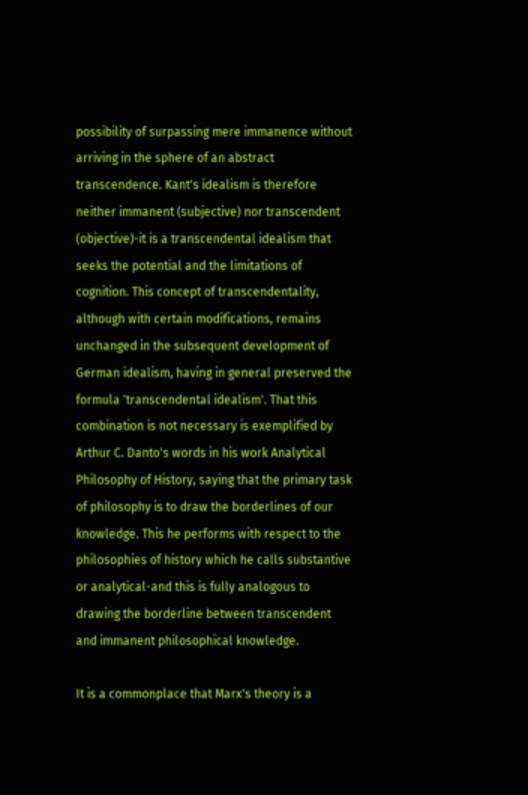possibility of surpassing mere immanence without arriving in the sphere of an abstract transcendence. Kant's idealism is therefore neither immanent (subjective) nor transcendent (objective)-it is a transcendental idealism that seeks the potential and the limitations of cognition. This concept of transcendentality, although with certain modifications, remains unchanged in the subsequent development of German idealism, having in general preserved the formula 'transcendental idealism'. That this combination is not necessary is exemplified by Arthur C. Danto's words in his work Analytical Philosophy of History, saying that the primary task of philosophy is to draw the borderlines of our knowledge. This he performs with respect to the philosophies of history which he calls substantive or analytical-and this is fully analogous to drawing the borderline between transcendent and immanent philosophical knowledge.

It is a commonplace that Marx's theory is a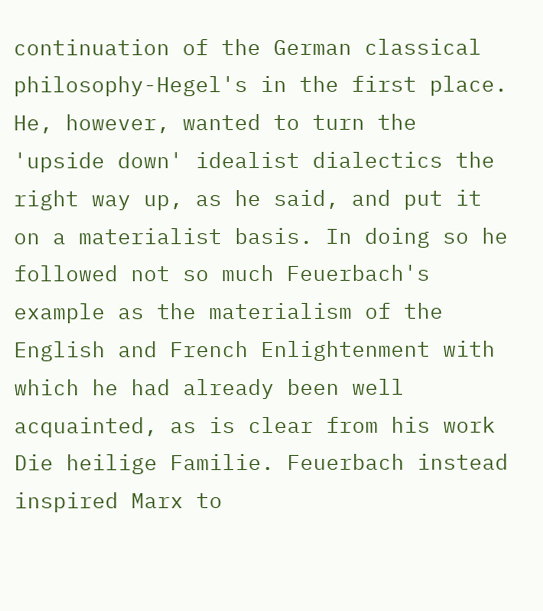continuation of the German classical philosophy-Hegel's in the first place. He, however, wanted to turn the 'upside down' idealist dialectics the right way up, as he said, and put it on a materialist basis. In doing so he followed not so much Feuerbach's example as the materialism of the English and French Enlightenment with which he had already been well acquainted, as is clear from his work Die heilige Familie. Feuerbach instead inspired Marx to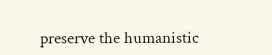preserve the humanistic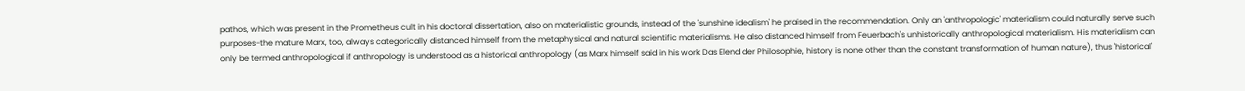pathos, which was present in the Prometheus cult in his doctoral dissertation, also on materialistic grounds, instead of the 'sunshine idealism' he praised in the recommendation. Only an 'anthropologic' materialism could naturally serve such purposes-the mature Marx, too, always categorically distanced himself from the metaphysical and natural scientific materialisms. He also distanced himself from Feuerbach's unhistorically anthropological materialism. His materialism can only be termed anthropological if anthropology is understood as a historical anthropology (as Marx himself said in his work Das Elend der Philosophie, history is none other than the constant transformation of human nature), thus 'historical'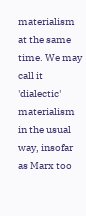materialism at the same time. We may call it 'dialectic' materialism in the usual way, insofar as Marx too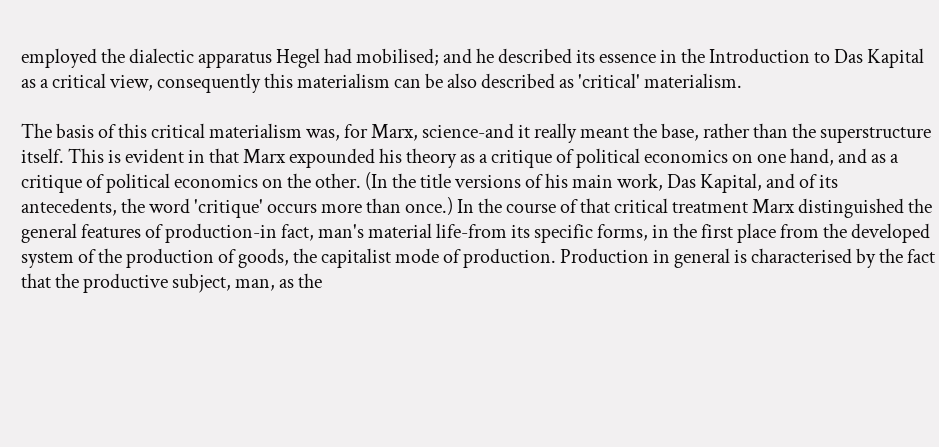employed the dialectic apparatus Hegel had mobilised; and he described its essence in the Introduction to Das Kapital as a critical view, consequently this materialism can be also described as 'critical' materialism.

The basis of this critical materialism was, for Marx, science-and it really meant the base, rather than the superstructure itself. This is evident in that Marx expounded his theory as a critique of political economics on one hand, and as a critique of political economics on the other. (In the title versions of his main work, Das Kapital, and of its antecedents, the word 'critique' occurs more than once.) In the course of that critical treatment Marx distinguished the general features of production-in fact, man's material life-from its specific forms, in the first place from the developed system of the production of goods, the capitalist mode of production. Production in general is characterised by the fact that the productive subject, man, as the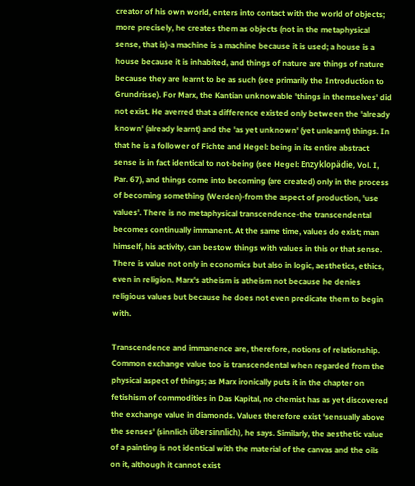creator of his own world, enters into contact with the world of objects; more precisely, he creates them as objects (not in the metaphysical sense, that is)-a machine is a machine because it is used; a house is a house because it is inhabited, and things of nature are things of nature because they are learnt to be as such (see primarily the Introduction to Grundrisse). For Marx, the Kantian unknowable 'things in themselves' did not exist. He averred that a difference existed only between the 'already known' (already learnt) and the 'as yet unknown' (yet unlearnt) things. In that he is a follower of Fichte and Hegel: being in its entire abstract sense is in fact identical to not-being (see Hegel: Enzyklopädie, Vol. I, Par. 67), and things come into becoming (are created) only in the process of becoming something (Werden)-from the aspect of production, 'use values'. There is no metaphysical transcendence-the transcendental becomes continually immanent. At the same time, values do exist; man himself, his activity, can bestow things with values in this or that sense. There is value not only in economics but also in logic, aesthetics, ethics, even in religion. Marx's atheism is atheism not because he denies religious values but because he does not even predicate them to begin with.

Transcendence and immanence are, therefore, notions of relationship. Common exchange value too is transcendental when regarded from the physical aspect of things; as Marx ironically puts it in the chapter on fetishism of commodities in Das Kapital, no chemist has as yet discovered the exchange value in diamonds. Values therefore exist 'sensually above the senses' (sinnlich übersinnlich), he says. Similarly, the aesthetic value of a painting is not identical with the material of the canvas and the oils on it, although it cannot exist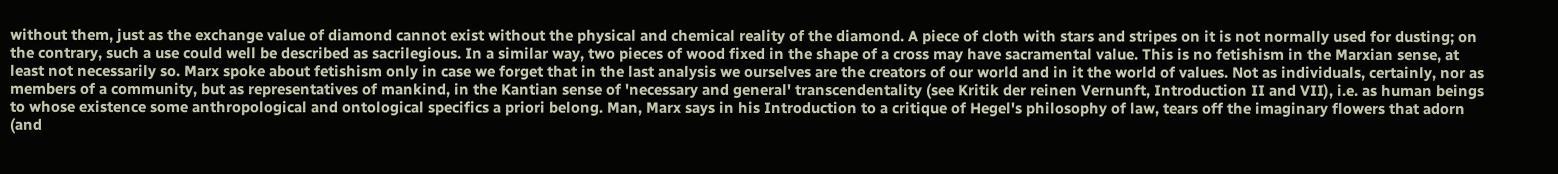without them, just as the exchange value of diamond cannot exist without the physical and chemical reality of the diamond. A piece of cloth with stars and stripes on it is not normally used for dusting; on the contrary, such a use could well be described as sacrilegious. In a similar way, two pieces of wood fixed in the shape of a cross may have sacramental value. This is no fetishism in the Marxian sense, at least not necessarily so. Marx spoke about fetishism only in case we forget that in the last analysis we ourselves are the creators of our world and in it the world of values. Not as individuals, certainly, nor as members of a community, but as representatives of mankind, in the Kantian sense of 'necessary and general' transcendentality (see Kritik der reinen Vernunft, Introduction II and VII), i.e. as human beings to whose existence some anthropological and ontological specifics a priori belong. Man, Marx says in his Introduction to a critique of Hegel's philosophy of law, tears off the imaginary flowers that adorn (and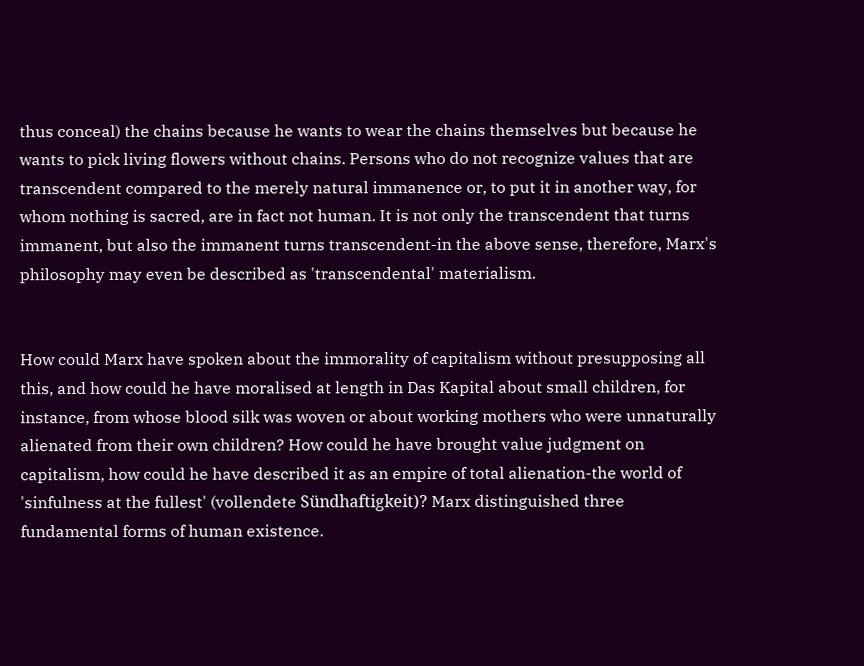thus conceal) the chains because he wants to wear the chains themselves but because he wants to pick living flowers without chains. Persons who do not recognize values that are transcendent compared to the merely natural immanence or, to put it in another way, for whom nothing is sacred, are in fact not human. It is not only the transcendent that turns immanent, but also the immanent turns transcendent-in the above sense, therefore, Marx's philosophy may even be described as 'transcendental' materialism.


How could Marx have spoken about the immorality of capitalism without presupposing all this, and how could he have moralised at length in Das Kapital about small children, for instance, from whose blood silk was woven or about working mothers who were unnaturally alienated from their own children? How could he have brought value judgment on capitalism, how could he have described it as an empire of total alienation-the world of 'sinfulness at the fullest' (vollendete Sündhaftigkeit)? Marx distinguished three fundamental forms of human existence.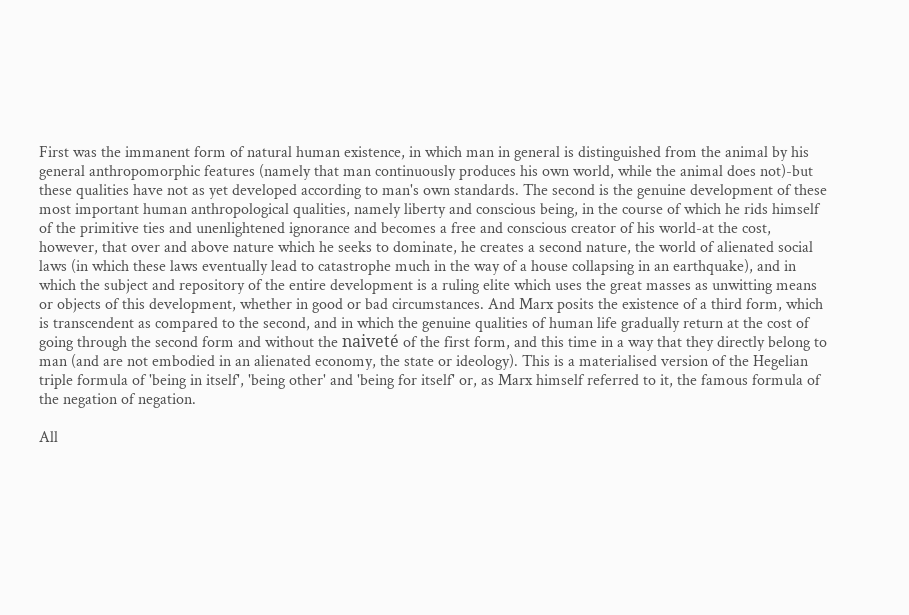First was the immanent form of natural human existence, in which man in general is distinguished from the animal by his general anthropomorphic features (namely that man continuously produces his own world, while the animal does not)-but these qualities have not as yet developed according to man's own standards. The second is the genuine development of these most important human anthropological qualities, namely liberty and conscious being, in the course of which he rids himself of the primitive ties and unenlightened ignorance and becomes a free and conscious creator of his world-at the cost, however, that over and above nature which he seeks to dominate, he creates a second nature, the world of alienated social laws (in which these laws eventually lead to catastrophe much in the way of a house collapsing in an earthquake), and in which the subject and repository of the entire development is a ruling elite which uses the great masses as unwitting means or objects of this development, whether in good or bad circumstances. And Marx posits the existence of a third form, which is transcendent as compared to the second, and in which the genuine qualities of human life gradually return at the cost of going through the second form and without the naiveté of the first form, and this time in a way that they directly belong to man (and are not embodied in an alienated economy, the state or ideology). This is a materialised version of the Hegelian triple formula of 'being in itself', 'being other' and 'being for itself' or, as Marx himself referred to it, the famous formula of the negation of negation.

All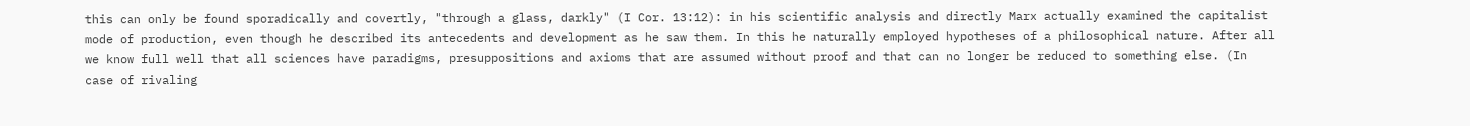this can only be found sporadically and covertly, "through a glass, darkly" (I Cor. 13:12): in his scientific analysis and directly Marx actually examined the capitalist mode of production, even though he described its antecedents and development as he saw them. In this he naturally employed hypotheses of a philosophical nature. After all we know full well that all sciences have paradigms, presuppositions and axioms that are assumed without proof and that can no longer be reduced to something else. (In case of rivaling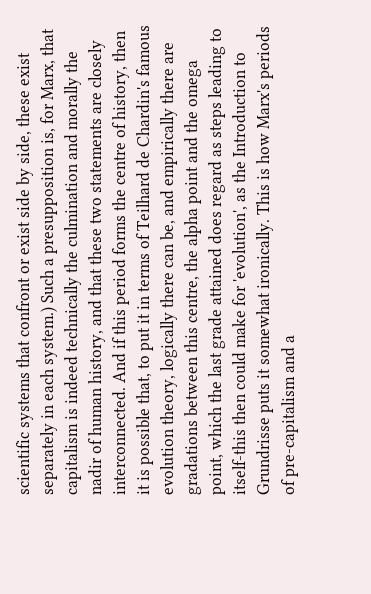scientific systems that confront or exist side by side, these exist separately in each system.) Such a presupposition is, for Marx, that capitalism is indeed technically the culmination and morally the nadir of human history, and that these two statements are closely interconnected. And if this period forms the centre of history, then it is possible that, to put it in terms of Teilhard de Chardin's famous evolution theory, logically there can be, and empirically there are gradations between this centre, the alpha point and the omega point, which the last grade attained does regard as steps leading to itself-this then could make for 'evolution', as the Introduction to Grundrisse puts it somewhat ironically. This is how Marx's periods of pre-capitalism and a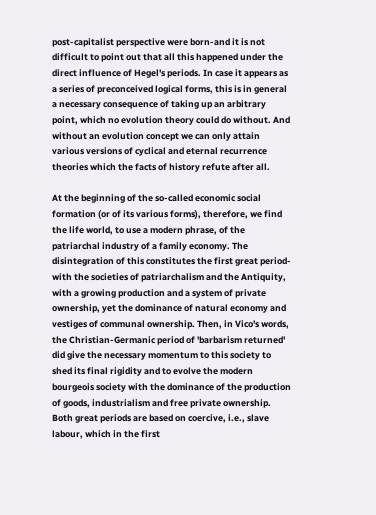post-capitalist perspective were born-and it is not difficult to point out that all this happened under the direct influence of Hegel's periods. In case it appears as a series of preconceived logical forms, this is in general a necessary consequence of taking up an arbitrary point, which no evolution theory could do without. And without an evolution concept we can only attain various versions of cyclical and eternal recurrence theories which the facts of history refute after all.

At the beginning of the so-called economic social formation (or of its various forms), therefore, we find the life world, to use a modern phrase, of the patriarchal industry of a family economy. The disintegration of this constitutes the first great period-with the societies of patriarchalism and the Antiquity, with a growing production and a system of private ownership, yet the dominance of natural economy and vestiges of communal ownership. Then, in Vico's words, the Christian-Germanic period of 'barbarism returned' did give the necessary momentum to this society to shed its final rigidity and to evolve the modern bourgeois society with the dominance of the production of goods, industrialism and free private ownership. Both great periods are based on coercive, i.e., slave labour, which in the first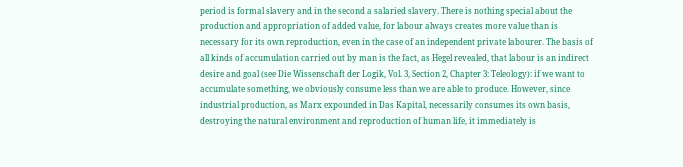period is formal slavery and in the second a salaried slavery. There is nothing special about the production and appropriation of added value, for labour always creates more value than is necessary for its own reproduction, even in the case of an independent private labourer. The basis of all kinds of accumulation carried out by man is the fact, as Hegel revealed, that labour is an indirect desire and goal (see Die Wissenschaft der Logik, Vol. 3, Section 2, Chapter 3: Teleology): if we want to accumulate something, we obviously consume less than we are able to produce. However, since industrial production, as Marx expounded in Das Kapital, necessarily consumes its own basis, destroying the natural environment and reproduction of human life, it immediately is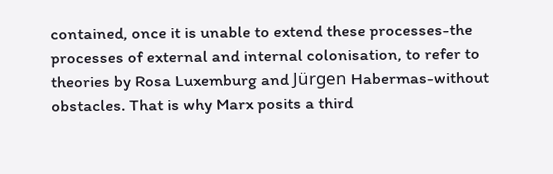contained, once it is unable to extend these processes-the processes of external and internal colonisation, to refer to theories by Rosa Luxemburg and Jürgen Habermas-without obstacles. That is why Marx posits a third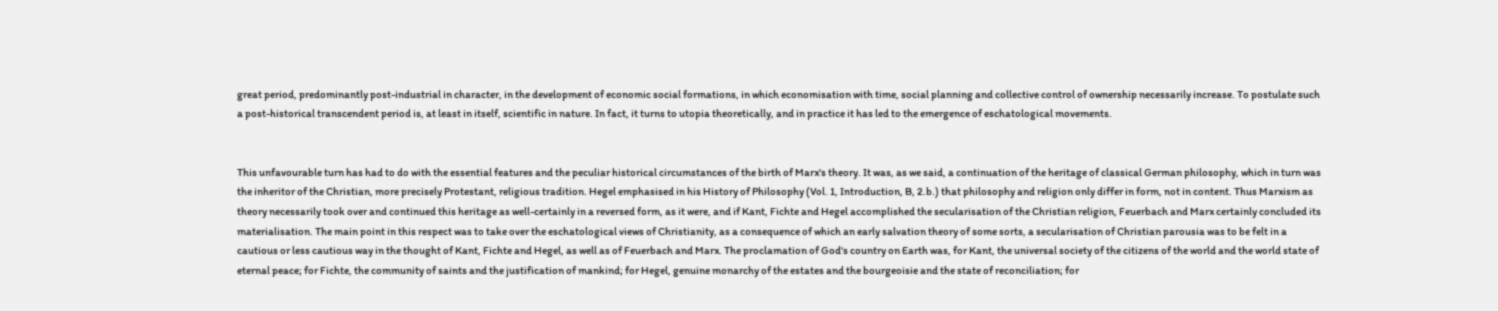great period, predominantly post-industrial in character, in the development of economic social formations, in which economisation with time, social planning and collective control of ownership necessarily increase. To postulate such a post-historical transcendent period is, at least in itself, scientific in nature. In fact, it turns to utopia theoretically, and in practice it has led to the emergence of eschatological movements.


This unfavourable turn has had to do with the essential features and the peculiar historical circumstances of the birth of Marx's theory. It was, as we said, a continuation of the heritage of classical German philosophy, which in turn was the inheritor of the Christian, more precisely Protestant, religious tradition. Hegel emphasised in his History of Philosophy (Vol. 1, Introduction, B, 2.b.) that philosophy and religion only differ in form, not in content. Thus Marxism as theory necessarily took over and continued this heritage as well-certainly in a reversed form, as it were, and if Kant, Fichte and Hegel accomplished the secularisation of the Christian religion, Feuerbach and Marx certainly concluded its materialisation. The main point in this respect was to take over the eschatological views of Christianity, as a consequence of which an early salvation theory of some sorts, a secularisation of Christian parousia was to be felt in a cautious or less cautious way in the thought of Kant, Fichte and Hegel, as well as of Feuerbach and Marx. The proclamation of God's country on Earth was, for Kant, the universal society of the citizens of the world and the world state of eternal peace; for Fichte, the community of saints and the justification of mankind; for Hegel, genuine monarchy of the estates and the bourgeoisie and the state of reconciliation; for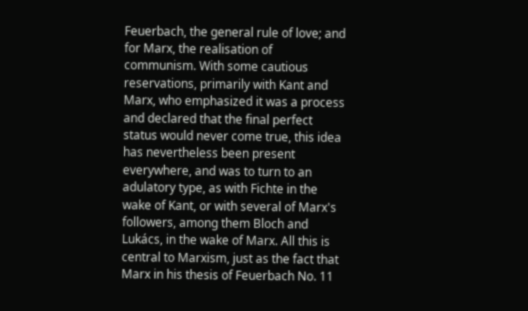Feuerbach, the general rule of love; and for Marx, the realisation of communism. With some cautious reservations, primarily with Kant and Marx, who emphasized it was a process and declared that the final perfect status would never come true, this idea has nevertheless been present everywhere, and was to turn to an adulatory type, as with Fichte in the wake of Kant, or with several of Marx's followers, among them Bloch and Lukács, in the wake of Marx. All this is central to Marxism, just as the fact that Marx in his thesis of Feuerbach No. 11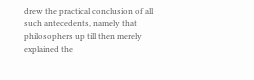drew the practical conclusion of all such antecedents, namely that philosophers up till then merely explained the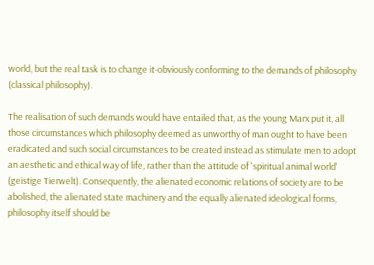world, but the real task is to change it-obviously conforming to the demands of philosophy (classical philosophy).

The realisation of such demands would have entailed that, as the young Marx put it, all those circumstances which philosophy deemed as unworthy of man ought to have been eradicated and such social circumstances to be created instead as stimulate men to adopt an aesthetic and ethical way of life, rather than the attitude of 'spiritual animal world' (geistige Tierwelt). Consequently, the alienated economic relations of society are to be abolished, the alienated state machinery and the equally alienated ideological forms, philosophy itself should be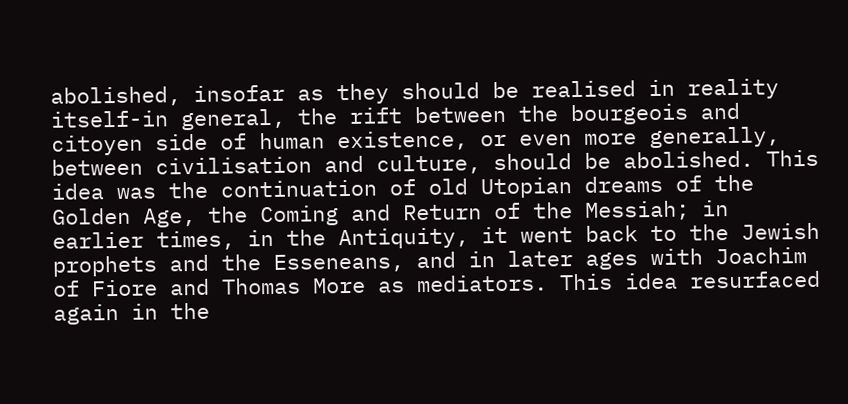abolished, insofar as they should be realised in reality itself-in general, the rift between the bourgeois and citoyen side of human existence, or even more generally, between civilisation and culture, should be abolished. This idea was the continuation of old Utopian dreams of the Golden Age, the Coming and Return of the Messiah; in earlier times, in the Antiquity, it went back to the Jewish prophets and the Esseneans, and in later ages with Joachim of Fiore and Thomas More as mediators. This idea resurfaced again in the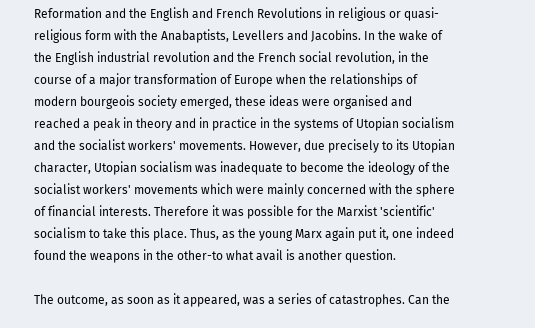Reformation and the English and French Revolutions in religious or quasi-religious form with the Anabaptists, Levellers and Jacobins. In the wake of the English industrial revolution and the French social revolution, in the course of a major transformation of Europe when the relationships of modern bourgeois society emerged, these ideas were organised and reached a peak in theory and in practice in the systems of Utopian socialism and the socialist workers' movements. However, due precisely to its Utopian character, Utopian socialism was inadequate to become the ideology of the socialist workers' movements which were mainly concerned with the sphere of financial interests. Therefore it was possible for the Marxist 'scientific' socialism to take this place. Thus, as the young Marx again put it, one indeed found the weapons in the other-to what avail is another question.

The outcome, as soon as it appeared, was a series of catastrophes. Can the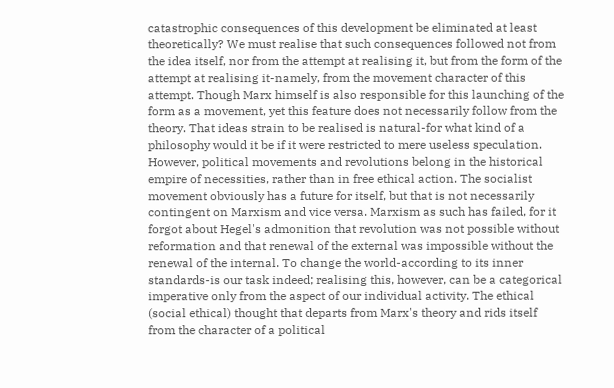catastrophic consequences of this development be eliminated at least theoretically? We must realise that such consequences followed not from the idea itself, nor from the attempt at realising it, but from the form of the attempt at realising it-namely, from the movement character of this attempt. Though Marx himself is also responsible for this launching of the form as a movement, yet this feature does not necessarily follow from the theory. That ideas strain to be realised is natural-for what kind of a philosophy would it be if it were restricted to mere useless speculation. However, political movements and revolutions belong in the historical empire of necessities, rather than in free ethical action. The socialist movement obviously has a future for itself, but that is not necessarily contingent on Marxism and vice versa. Marxism as such has failed, for it forgot about Hegel's admonition that revolution was not possible without reformation and that renewal of the external was impossible without the renewal of the internal. To change the world-according to its inner standards-is our task indeed; realising this, however, can be a categorical imperative only from the aspect of our individual activity. The ethical (social ethical) thought that departs from Marx's theory and rids itself from the character of a political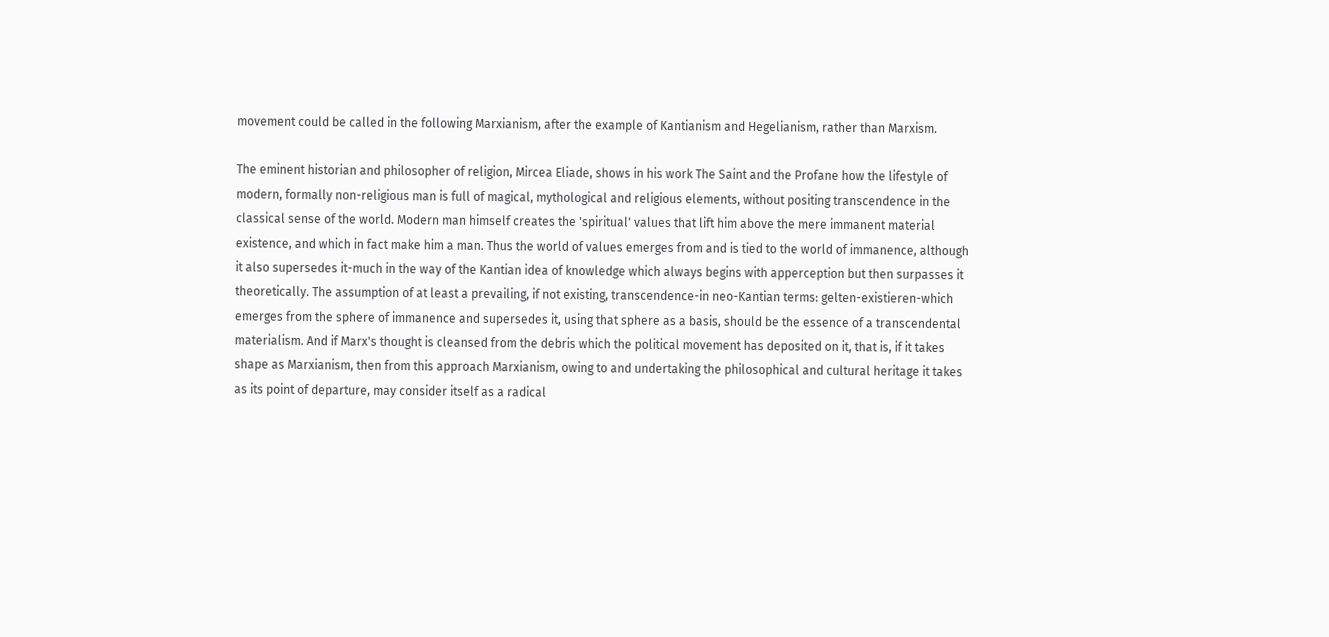movement could be called in the following Marxianism, after the example of Kantianism and Hegelianism, rather than Marxism.

The eminent historian and philosopher of religion, Mircea Eliade, shows in his work The Saint and the Profane how the lifestyle of modern, formally non-religious man is full of magical, mythological and religious elements, without positing transcendence in the classical sense of the world. Modern man himself creates the 'spiritual' values that lift him above the mere immanent material existence, and which in fact make him a man. Thus the world of values emerges from and is tied to the world of immanence, although it also supersedes it-much in the way of the Kantian idea of knowledge which always begins with apperception but then surpasses it theoretically. The assumption of at least a prevailing, if not existing, transcendence-in neo-Kantian terms: gelten-existieren-which emerges from the sphere of immanence and supersedes it, using that sphere as a basis, should be the essence of a transcendental materialism. And if Marx's thought is cleansed from the debris which the political movement has deposited on it, that is, if it takes shape as Marxianism, then from this approach Marxianism, owing to and undertaking the philosophical and cultural heritage it takes as its point of departure, may consider itself as a radical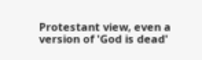Protestant view, even a version of 'God is dead'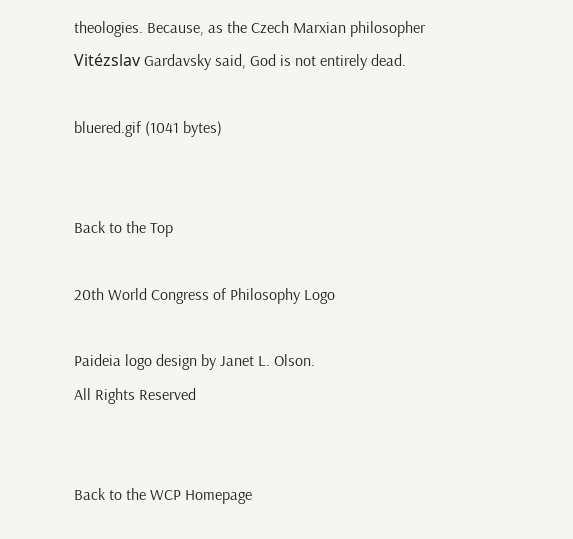theologies. Because, as the Czech Marxian philosopher Vitézslav Gardavsky said, God is not entirely dead.

bluered.gif (1041 bytes)


Back to the Top

20th World Congress of Philosophy Logo

Paideia logo design by Janet L. Olson.
All Rights Reserved


Back to the WCP Homepage